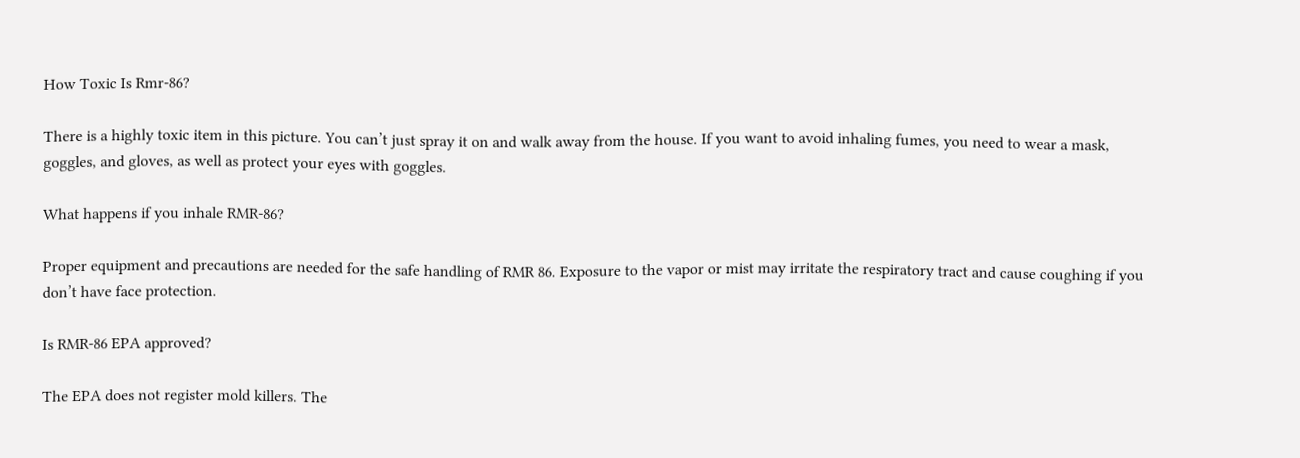How Toxic Is Rmr-86?

There is a highly toxic item in this picture. You can’t just spray it on and walk away from the house. If you want to avoid inhaling fumes, you need to wear a mask, goggles, and gloves, as well as protect your eyes with goggles.

What happens if you inhale RMR-86?

Proper equipment and precautions are needed for the safe handling of RMR 86. Exposure to the vapor or mist may irritate the respiratory tract and cause coughing if you don’t have face protection.

Is RMR-86 EPA approved?

The EPA does not register mold killers. The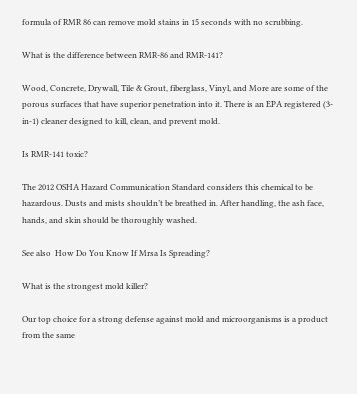formula of RMR 86 can remove mold stains in 15 seconds with no scrubbing.

What is the difference between RMR-86 and RMR-141?

Wood, Concrete, Drywall, Tile & Grout, fiberglass, Vinyl, and More are some of the porous surfaces that have superior penetration into it. There is an EPA registered (3-in-1) cleaner designed to kill, clean, and prevent mold.

Is RMR-141 toxic?

The 2012 OSHA Hazard Communication Standard considers this chemical to be hazardous. Dusts and mists shouldn’t be breathed in. After handling, the ash face, hands, and skin should be thoroughly washed.

See also  How Do You Know If Mrsa Is Spreading?

What is the strongest mold killer?

Our top choice for a strong defense against mold and microorganisms is a product from the same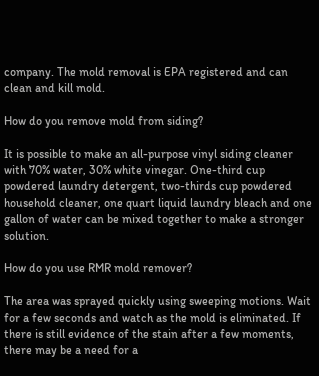company. The mold removal is EPA registered and can clean and kill mold.

How do you remove mold from siding?

It is possible to make an all-purpose vinyl siding cleaner with 70% water, 30% white vinegar. One-third cup powdered laundry detergent, two-thirds cup powdered household cleaner, one quart liquid laundry bleach and one gallon of water can be mixed together to make a stronger solution.

How do you use RMR mold remover?

The area was sprayed quickly using sweeping motions. Wait for a few seconds and watch as the mold is eliminated. If there is still evidence of the stain after a few moments, there may be a need for a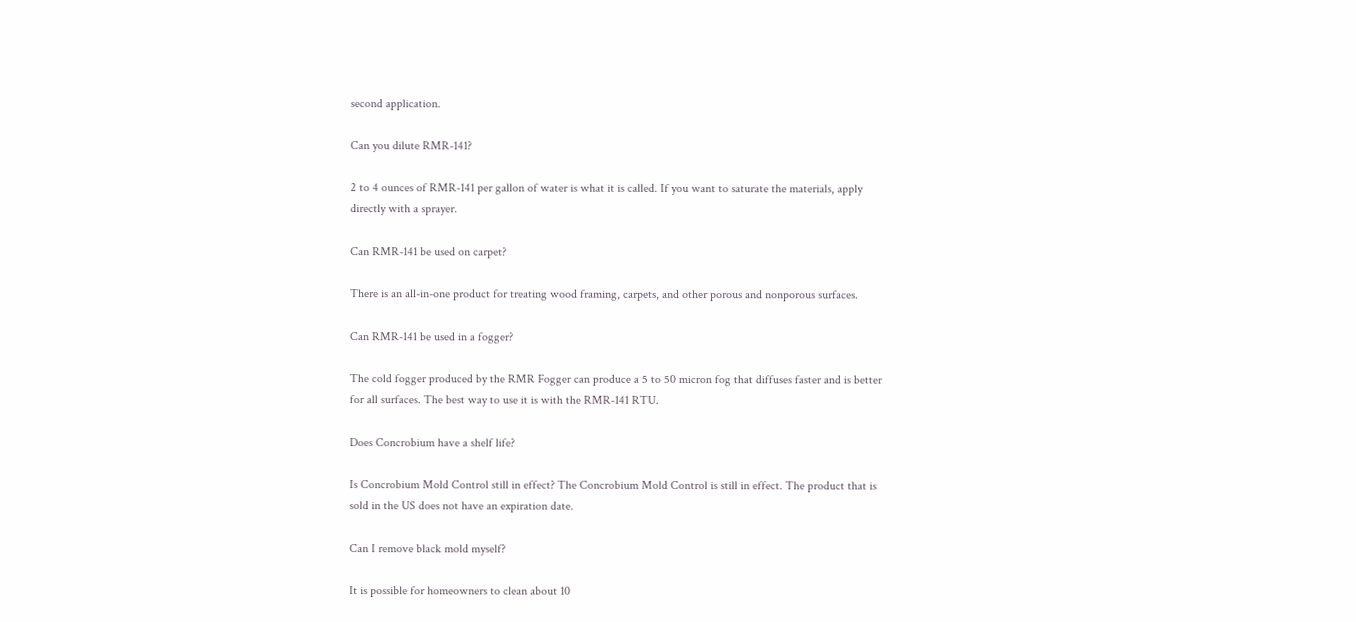second application.

Can you dilute RMR-141?

2 to 4 ounces of RMR-141 per gallon of water is what it is called. If you want to saturate the materials, apply directly with a sprayer.

Can RMR-141 be used on carpet?

There is an all-in-one product for treating wood framing, carpets, and other porous and nonporous surfaces.

Can RMR-141 be used in a fogger?

The cold fogger produced by the RMR Fogger can produce a 5 to 50 micron fog that diffuses faster and is better for all surfaces. The best way to use it is with the RMR-141 RTU.

Does Concrobium have a shelf life?

Is Concrobium Mold Control still in effect? The Concrobium Mold Control is still in effect. The product that is sold in the US does not have an expiration date.

Can I remove black mold myself?

It is possible for homeowners to clean about 10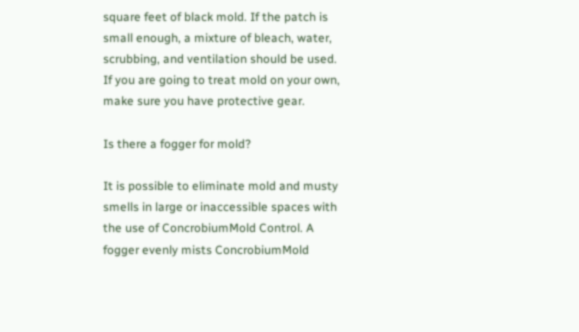square feet of black mold. If the patch is small enough, a mixture of bleach, water, scrubbing, and ventilation should be used. If you are going to treat mold on your own, make sure you have protective gear.

Is there a fogger for mold?

It is possible to eliminate mold and musty smells in large or inaccessible spaces with the use of ConcrobiumMold Control. A fogger evenly mists ConcrobiumMold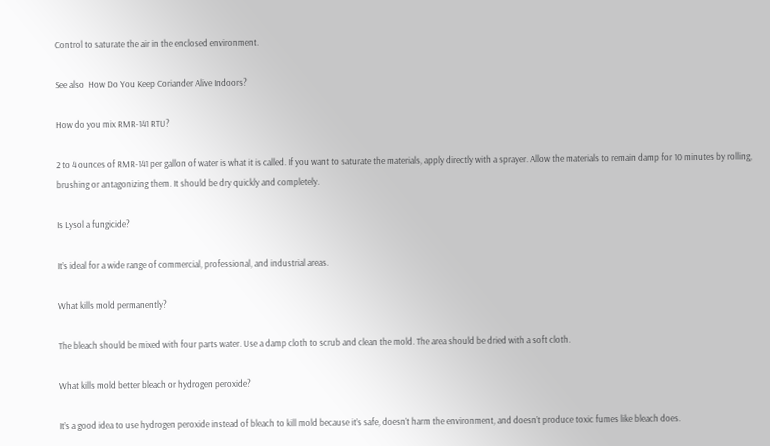Control to saturate the air in the enclosed environment.

See also  How Do You Keep Coriander Alive Indoors?

How do you mix RMR-141 RTU?

2 to 4 ounces of RMR-141 per gallon of water is what it is called. If you want to saturate the materials, apply directly with a sprayer. Allow the materials to remain damp for 10 minutes by rolling, brushing or antagonizing them. It should be dry quickly and completely.

Is Lysol a fungicide?

It’s ideal for a wide range of commercial, professional, and industrial areas.

What kills mold permanently?

The bleach should be mixed with four parts water. Use a damp cloth to scrub and clean the mold. The area should be dried with a soft cloth.

What kills mold better bleach or hydrogen peroxide?

It’s a good idea to use hydrogen peroxide instead of bleach to kill mold because it’s safe, doesn’t harm the environment, and doesn’t produce toxic fumes like bleach does.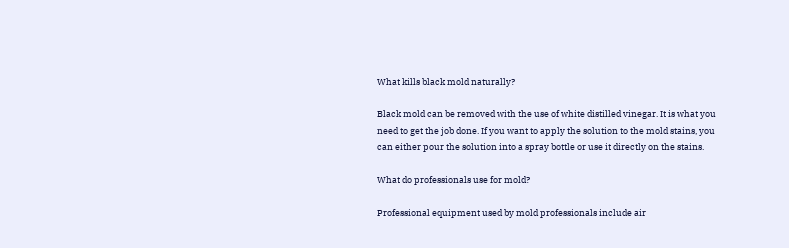What kills black mold naturally?

Black mold can be removed with the use of white distilled vinegar. It is what you need to get the job done. If you want to apply the solution to the mold stains, you can either pour the solution into a spray bottle or use it directly on the stains.

What do professionals use for mold?

Professional equipment used by mold professionals include air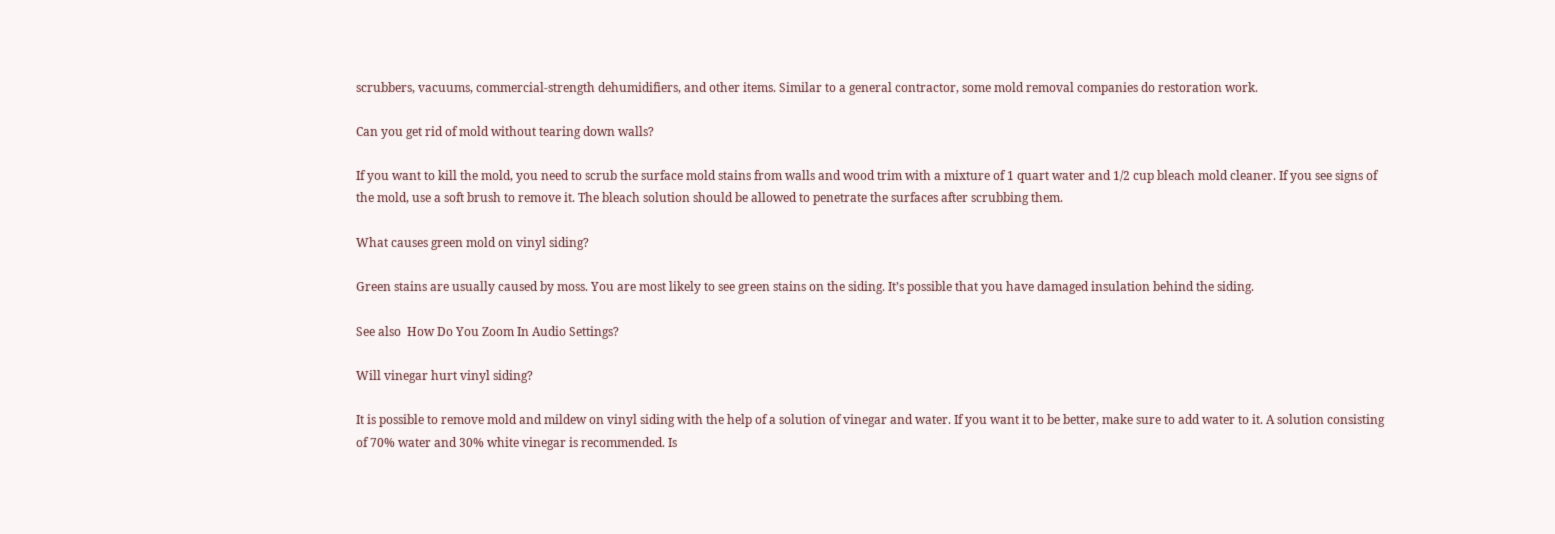scrubbers, vacuums, commercial-strength dehumidifiers, and other items. Similar to a general contractor, some mold removal companies do restoration work.

Can you get rid of mold without tearing down walls?

If you want to kill the mold, you need to scrub the surface mold stains from walls and wood trim with a mixture of 1 quart water and 1/2 cup bleach mold cleaner. If you see signs of the mold, use a soft brush to remove it. The bleach solution should be allowed to penetrate the surfaces after scrubbing them.

What causes green mold on vinyl siding?

Green stains are usually caused by moss. You are most likely to see green stains on the siding. It’s possible that you have damaged insulation behind the siding.

See also  How Do You Zoom In Audio Settings?

Will vinegar hurt vinyl siding?

It is possible to remove mold and mildew on vinyl siding with the help of a solution of vinegar and water. If you want it to be better, make sure to add water to it. A solution consisting of 70% water and 30% white vinegar is recommended. Is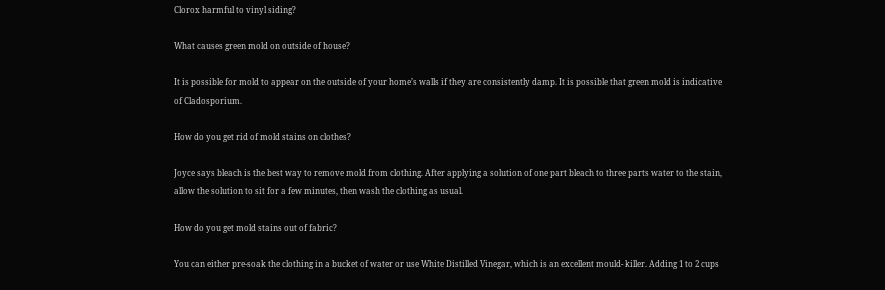Clorox harmful to vinyl siding?

What causes green mold on outside of house?

It is possible for mold to appear on the outside of your home’s walls if they are consistently damp. It is possible that green mold is indicative of Cladosporium.

How do you get rid of mold stains on clothes?

Joyce says bleach is the best way to remove mold from clothing. After applying a solution of one part bleach to three parts water to the stain, allow the solution to sit for a few minutes, then wash the clothing as usual.

How do you get mold stains out of fabric?

You can either pre-soak the clothing in a bucket of water or use White Distilled Vinegar, which is an excellent mould- killer. Adding 1 to 2 cups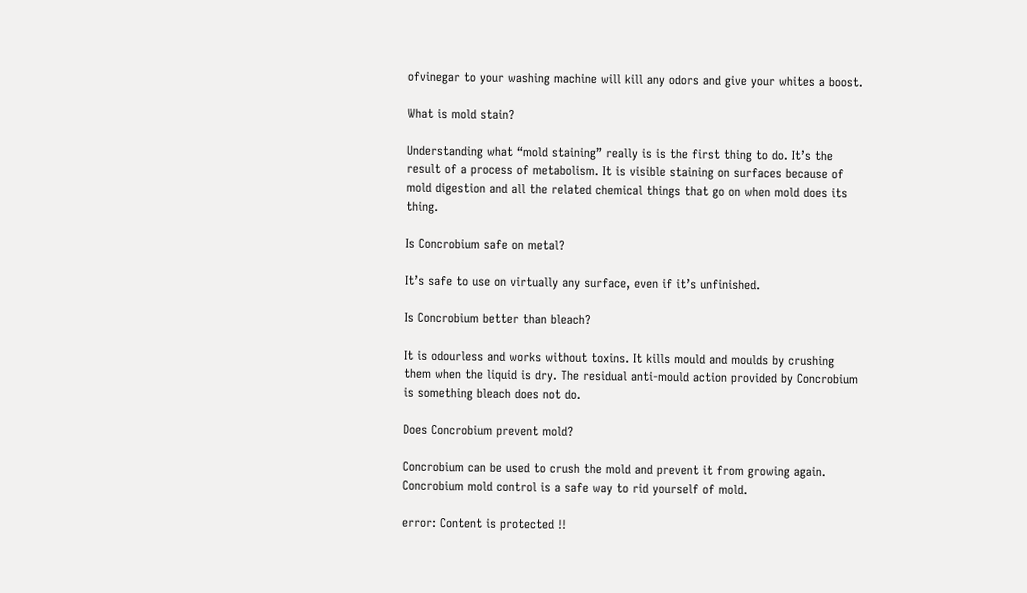ofvinegar to your washing machine will kill any odors and give your whites a boost.

What is mold stain?

Understanding what “mold staining” really is is the first thing to do. It’s the result of a process of metabolism. It is visible staining on surfaces because of mold digestion and all the related chemical things that go on when mold does its thing.

Is Concrobium safe on metal?

It’s safe to use on virtually any surface, even if it’s unfinished.

Is Concrobium better than bleach?

It is odourless and works without toxins. It kills mould and moulds by crushing them when the liquid is dry. The residual anti-mould action provided by Concrobium is something bleach does not do.

Does Concrobium prevent mold?

Concrobium can be used to crush the mold and prevent it from growing again. Concrobium mold control is a safe way to rid yourself of mold.

error: Content is protected !!